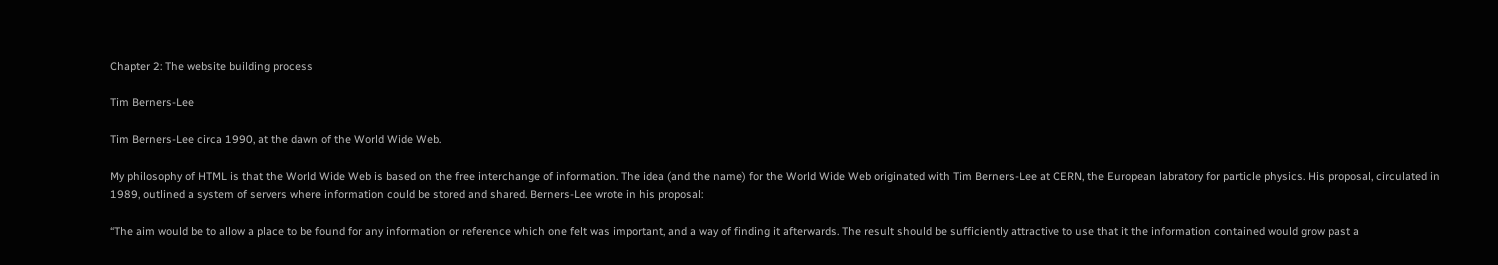Chapter 2: The website building process

Tim Berners-Lee

Tim Berners-Lee circa 1990, at the dawn of the World Wide Web.

My philosophy of HTML is that the World Wide Web is based on the free interchange of information. The idea (and the name) for the World Wide Web originated with Tim Berners-Lee at CERN, the European labratory for particle physics. His proposal, circulated in 1989, outlined a system of servers where information could be stored and shared. Berners-Lee wrote in his proposal:

“The aim would be to allow a place to be found for any information or reference which one felt was important, and a way of finding it afterwards. The result should be sufficiently attractive to use that it the information contained would grow past a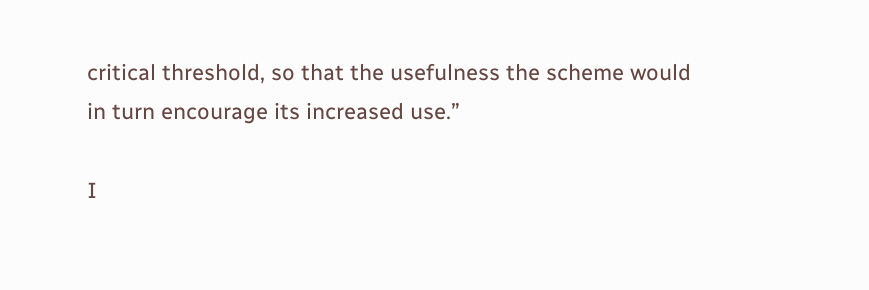critical threshold, so that the usefulness the scheme would in turn encourage its increased use.”

I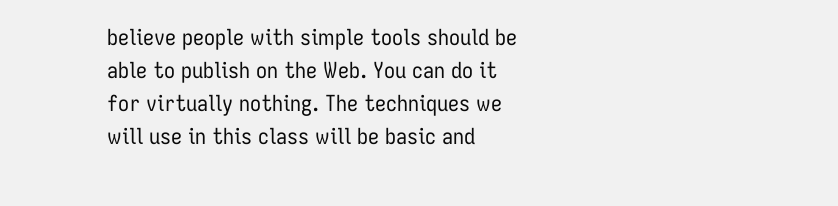believe people with simple tools should be able to publish on the Web. You can do it for virtually nothing. The techniques we will use in this class will be basic and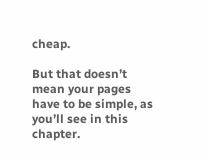cheap.

But that doesn’t mean your pages have to be simple, as you’ll see in this chapter.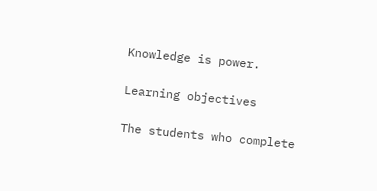Knowledge is power.

Learning objectives

The students who complete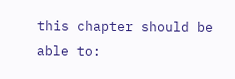this chapter should be able to: